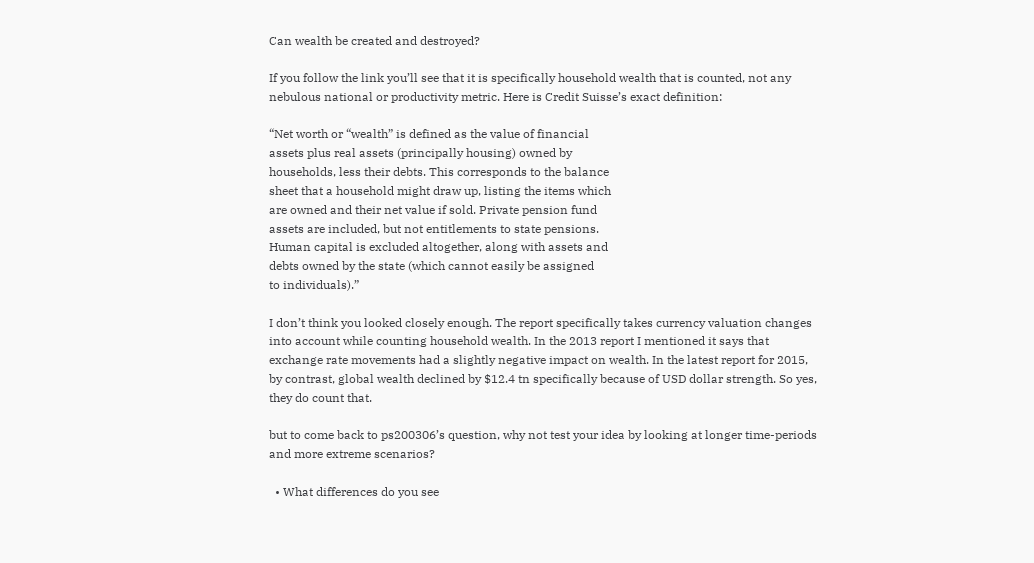Can wealth be created and destroyed?

If you follow the link you’ll see that it is specifically household wealth that is counted, not any nebulous national or productivity metric. Here is Credit Suisse’s exact definition:

“Net worth or “wealth” is defined as the value of financial
assets plus real assets (principally housing) owned by
households, less their debts. This corresponds to the balance
sheet that a household might draw up, listing the items which
are owned and their net value if sold. Private pension fund
assets are included, but not entitlements to state pensions.
Human capital is excluded altogether, along with assets and
debts owned by the state (which cannot easily be assigned
to individuals).”

I don’t think you looked closely enough. The report specifically takes currency valuation changes into account while counting household wealth. In the 2013 report I mentioned it says that exchange rate movements had a slightly negative impact on wealth. In the latest report for 2015, by contrast, global wealth declined by $12.4 tn specifically because of USD dollar strength. So yes, they do count that.

but to come back to ps200306’s question, why not test your idea by looking at longer time-periods and more extreme scenarios?

  • What differences do you see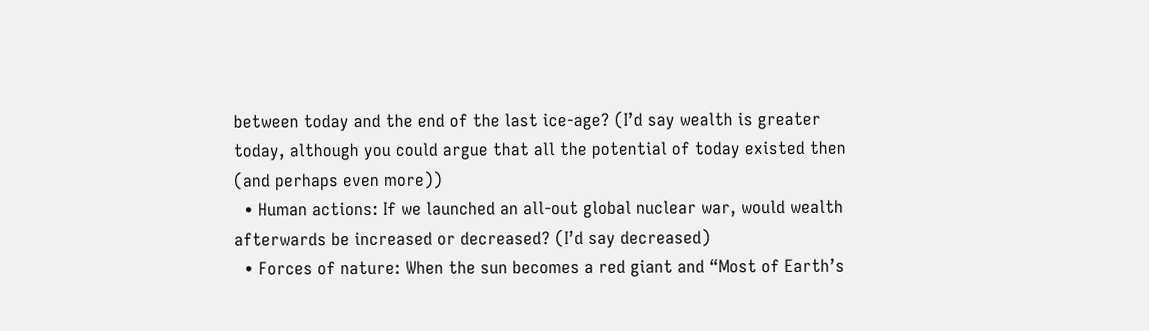between today and the end of the last ice-age? (I’d say wealth is greater today, although you could argue that all the potential of today existed then (and perhaps even more))
  • Human actions: If we launched an all-out global nuclear war, would wealth afterwards be increased or decreased? (I’d say decreased)
  • Forces of nature: When the sun becomes a red giant and “Most of Earth’s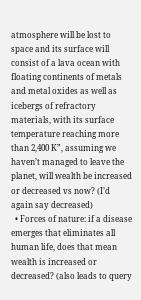atmosphere will be lost to space and its surface will consist of a lava ocean with floating continents of metals and metal oxides as well as icebergs of refractory materials, with its surface temperature reaching more than 2,400 K”, assuming we haven’t managed to leave the planet, will wealth be increased or decreased vs now? (I’d again say decreased)
  • Forces of nature: if a disease emerges that eliminates all human life, does that mean wealth is increased or decreased? (also leads to query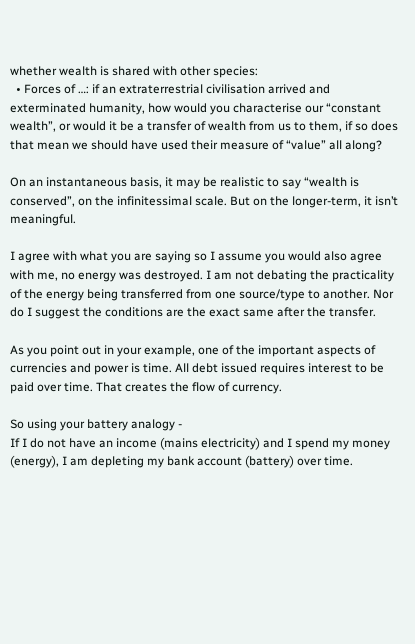whether wealth is shared with other species:
  • Forces of …: if an extraterrestrial civilisation arrived and exterminated humanity, how would you characterise our “constant wealth”, or would it be a transfer of wealth from us to them, if so does that mean we should have used their measure of “value” all along?

On an instantaneous basis, it may be realistic to say “wealth is conserved”, on the infinitessimal scale. But on the longer-term, it isn’t meaningful.

I agree with what you are saying so I assume you would also agree with me, no energy was destroyed. I am not debating the practicality of the energy being transferred from one source/type to another. Nor do I suggest the conditions are the exact same after the transfer.

As you point out in your example, one of the important aspects of currencies and power is time. All debt issued requires interest to be paid over time. That creates the flow of currency.

So using your battery analogy -
If I do not have an income (mains electricity) and I spend my money (energy), I am depleting my bank account (battery) over time.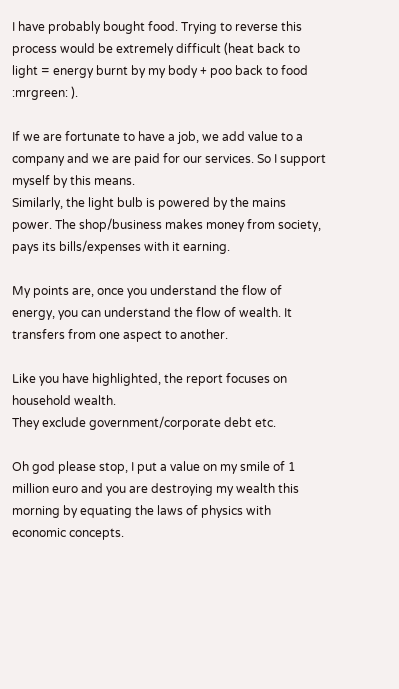I have probably bought food. Trying to reverse this process would be extremely difficult (heat back to light = energy burnt by my body + poo back to food :mrgreen: ).

If we are fortunate to have a job, we add value to a company and we are paid for our services. So I support myself by this means.
Similarly, the light bulb is powered by the mains power. The shop/business makes money from society, pays its bills/expenses with it earning.

My points are, once you understand the flow of energy, you can understand the flow of wealth. It transfers from one aspect to another.

Like you have highlighted, the report focuses on household wealth.
They exclude government/corporate debt etc.

Oh god please stop, I put a value on my smile of 1 million euro and you are destroying my wealth this morning by equating the laws of physics with economic concepts.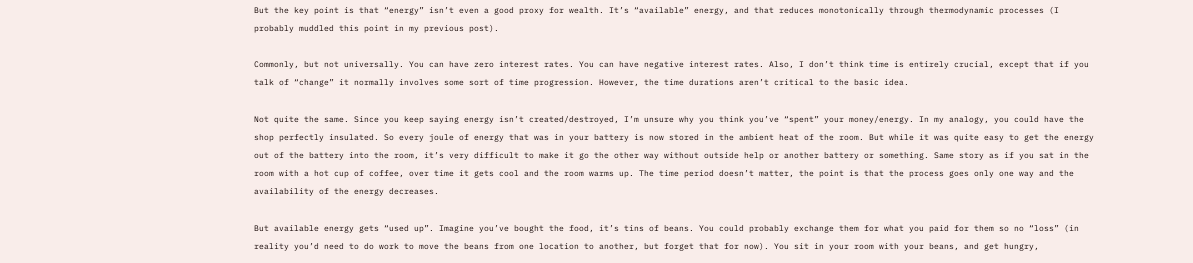But the key point is that “energy” isn’t even a good proxy for wealth. It’s “available” energy, and that reduces monotonically through thermodynamic processes (I probably muddled this point in my previous post).

Commonly, but not universally. You can have zero interest rates. You can have negative interest rates. Also, I don’t think time is entirely crucial, except that if you talk of “change” it normally involves some sort of time progression. However, the time durations aren’t critical to the basic idea.

Not quite the same. Since you keep saying energy isn’t created/destroyed, I’m unsure why you think you’ve “spent” your money/energy. In my analogy, you could have the shop perfectly insulated. So every joule of energy that was in your battery is now stored in the ambient heat of the room. But while it was quite easy to get the energy out of the battery into the room, it’s very difficult to make it go the other way without outside help or another battery or something. Same story as if you sat in the room with a hot cup of coffee, over time it gets cool and the room warms up. The time period doesn’t matter, the point is that the process goes only one way and the availability of the energy decreases.

But available energy gets “used up”. Imagine you’ve bought the food, it’s tins of beans. You could probably exchange them for what you paid for them so no “loss” (in reality you’d need to do work to move the beans from one location to another, but forget that for now). You sit in your room with your beans, and get hungry,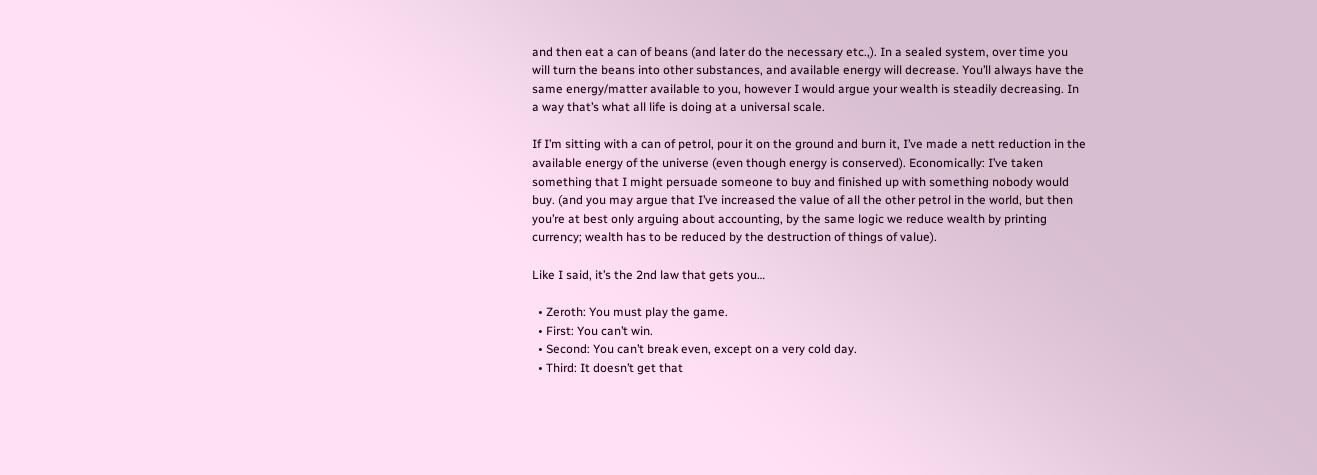and then eat a can of beans (and later do the necessary etc.,). In a sealed system, over time you will turn the beans into other substances, and available energy will decrease. You’ll always have the same energy/matter available to you, however I would argue your wealth is steadily decreasing. In a way that’s what all life is doing at a universal scale.

If I’m sitting with a can of petrol, pour it on the ground and burn it, I’ve made a nett reduction in the available energy of the universe (even though energy is conserved). Economically: I’ve taken something that I might persuade someone to buy and finished up with something nobody would buy. (and you may argue that I’ve increased the value of all the other petrol in the world, but then you’re at best only arguing about accounting, by the same logic we reduce wealth by printing currency; wealth has to be reduced by the destruction of things of value).

Like I said, it’s the 2nd law that gets you…

  • Zeroth: You must play the game.
  • First: You can’t win.
  • Second: You can’t break even, except on a very cold day.
  • Third: It doesn’t get that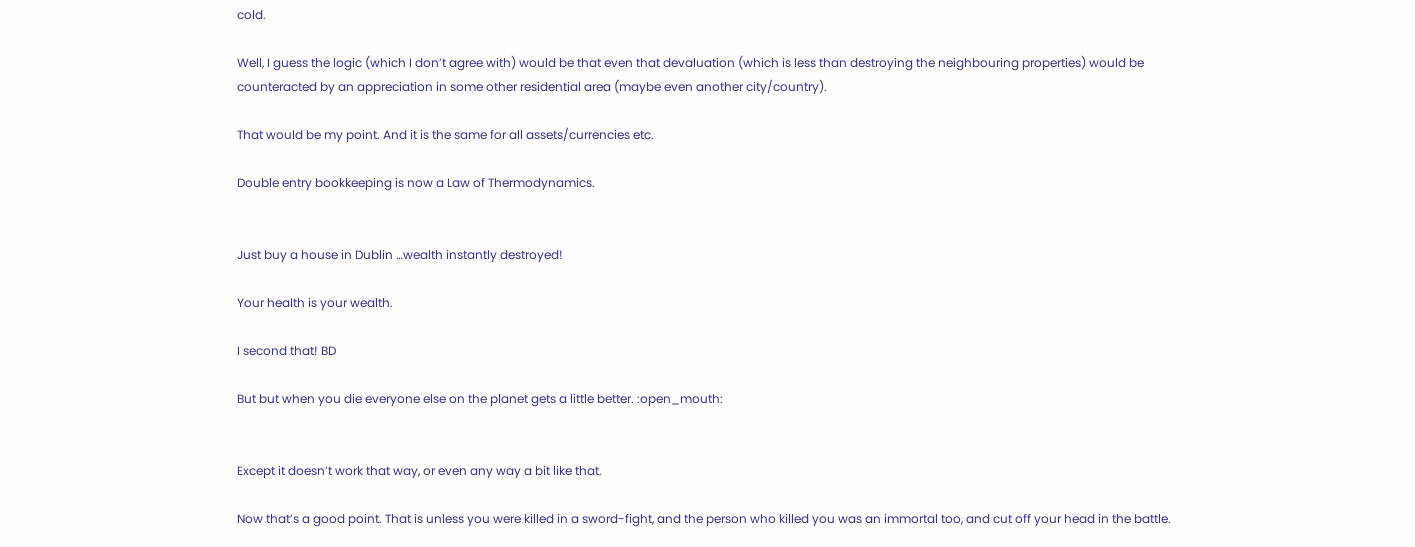cold.

Well, I guess the logic (which I don’t agree with) would be that even that devaluation (which is less than destroying the neighbouring properties) would be counteracted by an appreciation in some other residential area (maybe even another city/country).

That would be my point. And it is the same for all assets/currencies etc.

Double entry bookkeeping is now a Law of Thermodynamics.


Just buy a house in Dublin …wealth instantly destroyed!

Your health is your wealth.

I second that! BD

But but when you die everyone else on the planet gets a little better. :open_mouth:


Except it doesn’t work that way, or even any way a bit like that.

Now that’s a good point. That is unless you were killed in a sword-fight, and the person who killed you was an immortal too, and cut off your head in the battle.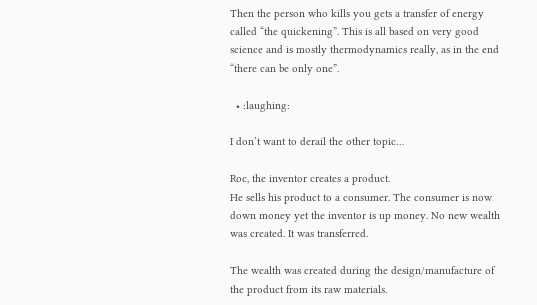Then the person who kills you gets a transfer of energy called “the quickening”. This is all based on very good science and is mostly thermodynamics really, as in the end “there can be only one”.

  • :laughing:

I don’t want to derail the other topic…

Roc, the inventor creates a product.
He sells his product to a consumer. The consumer is now down money yet the inventor is up money. No new wealth was created. It was transferred.

The wealth was created during the design/manufacture of the product from its raw materials.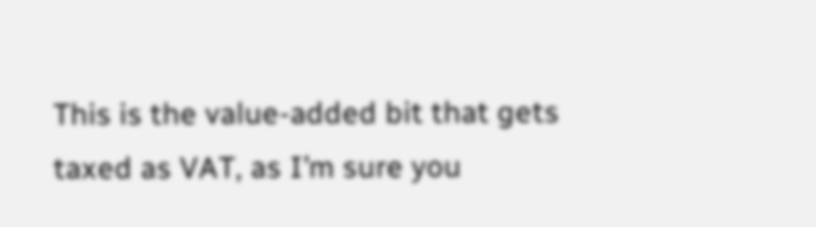This is the value-added bit that gets taxed as VAT, as I’m sure you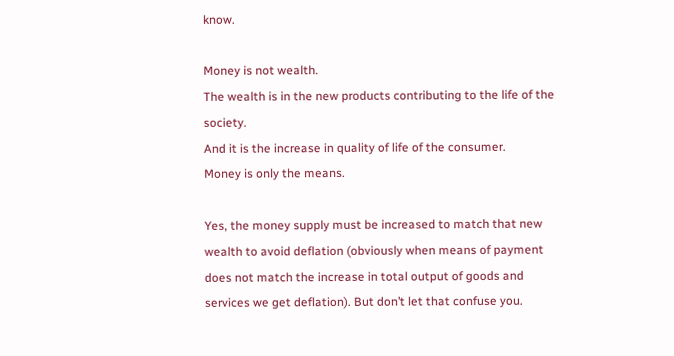know.

Money is not wealth.
The wealth is in the new products contributing to the life of the society.
And it is the increase in quality of life of the consumer.
Money is only the means.

Yes, the money supply must be increased to match that new wealth to avoid deflation (obviously when means of payment does not match the increase in total output of goods and services we get deflation). But don’t let that confuse you.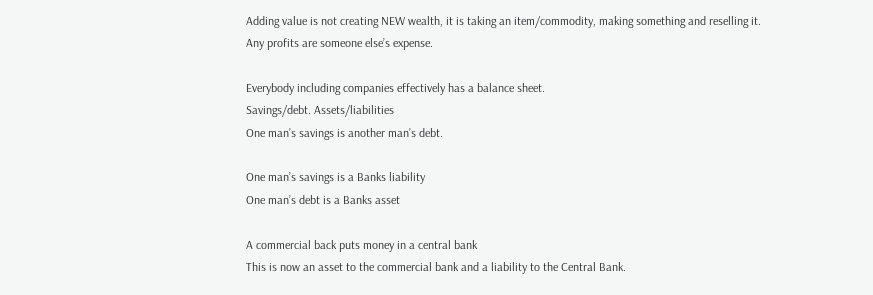Adding value is not creating NEW wealth, it is taking an item/commodity, making something and reselling it.
Any profits are someone else’s expense.

Everybody including companies effectively has a balance sheet.
Savings/debt. Assets/liabilities
One man’s savings is another man’s debt.

One man’s savings is a Banks liability
One man’s debt is a Banks asset

A commercial back puts money in a central bank
This is now an asset to the commercial bank and a liability to the Central Bank.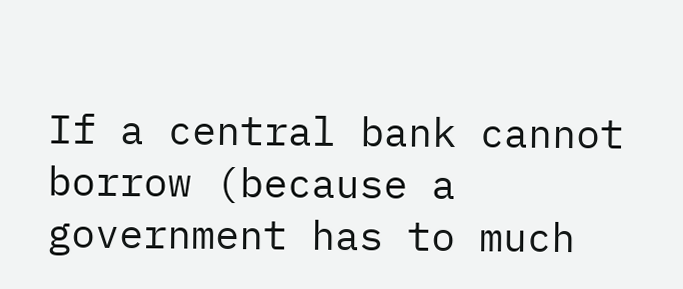If a central bank cannot borrow (because a government has to much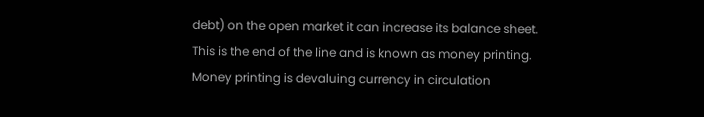debt) on the open market it can increase its balance sheet.
This is the end of the line and is known as money printing.
Money printing is devaluing currency in circulation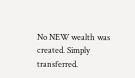No NEW wealth was created. Simply transferred.